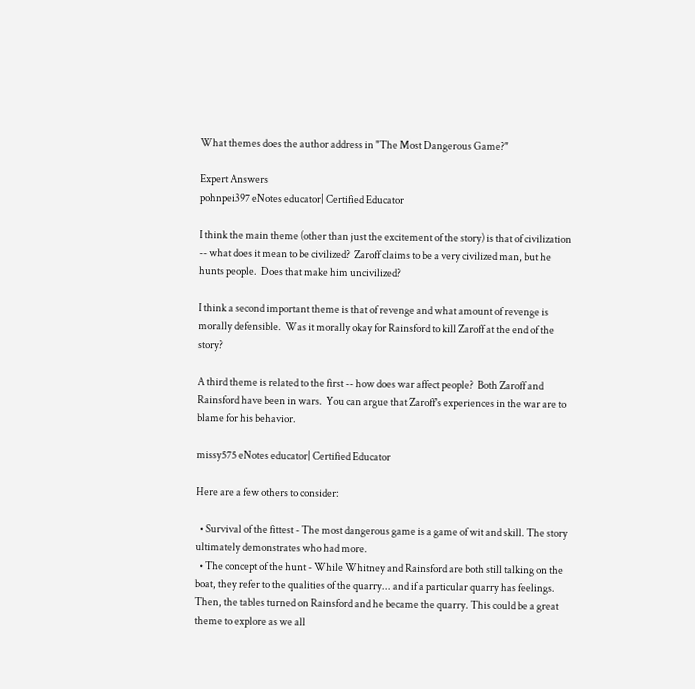What themes does the author address in "The Most Dangerous Game?"

Expert Answers
pohnpei397 eNotes educator| Certified Educator

I think the main theme (other than just the excitement of the story) is that of civilization -- what does it mean to be civilized?  Zaroff claims to be a very civilized man, but he hunts people.  Does that make him uncivilized?

I think a second important theme is that of revenge and what amount of revenge is morally defensible.  Was it morally okay for Rainsford to kill Zaroff at the end of the story?

A third theme is related to the first -- how does war affect people?  Both Zaroff and Rainsford have been in wars.  You can argue that Zaroff's experiences in the war are to blame for his behavior.

missy575 eNotes educator| Certified Educator

Here are a few others to consider:

  • Survival of the fittest - The most dangerous game is a game of wit and skill. The story ultimately demonstrates who had more.
  • The concept of the hunt - While Whitney and Rainsford are both still talking on the boat, they refer to the qualities of the quarry... and if a particular quarry has feelings. Then, the tables turned on Rainsford and he became the quarry. This could be a great theme to explore as we all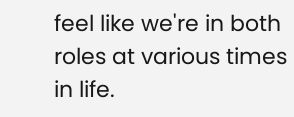feel like we're in both roles at various times in life.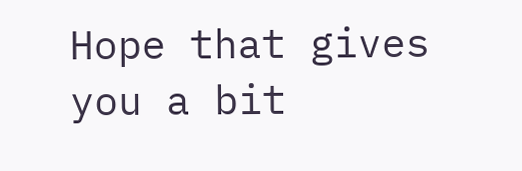Hope that gives you a bit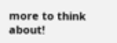more to think about!